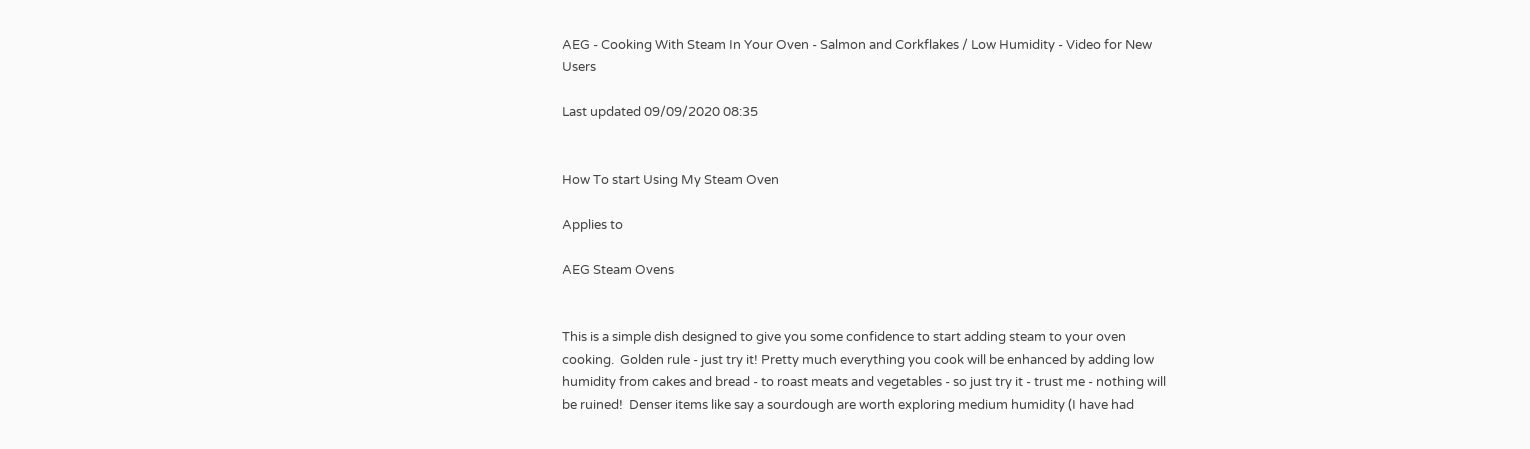AEG - Cooking With Steam In Your Oven - Salmon and Corkflakes / Low Humidity - Video for New Users

Last updated 09/09/2020 08:35


How To start Using My Steam Oven

Applies to

AEG Steam Ovens


This is a simple dish designed to give you some confidence to start adding steam to your oven cooking.  Golden rule - just try it! Pretty much everything you cook will be enhanced by adding low humidity from cakes and bread - to roast meats and vegetables - so just try it - trust me - nothing will be ruined!  Denser items like say a sourdough are worth exploring medium humidity (I have had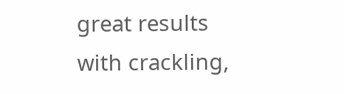great results with crackling,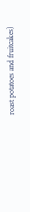roast potatoes and fruitcakes)